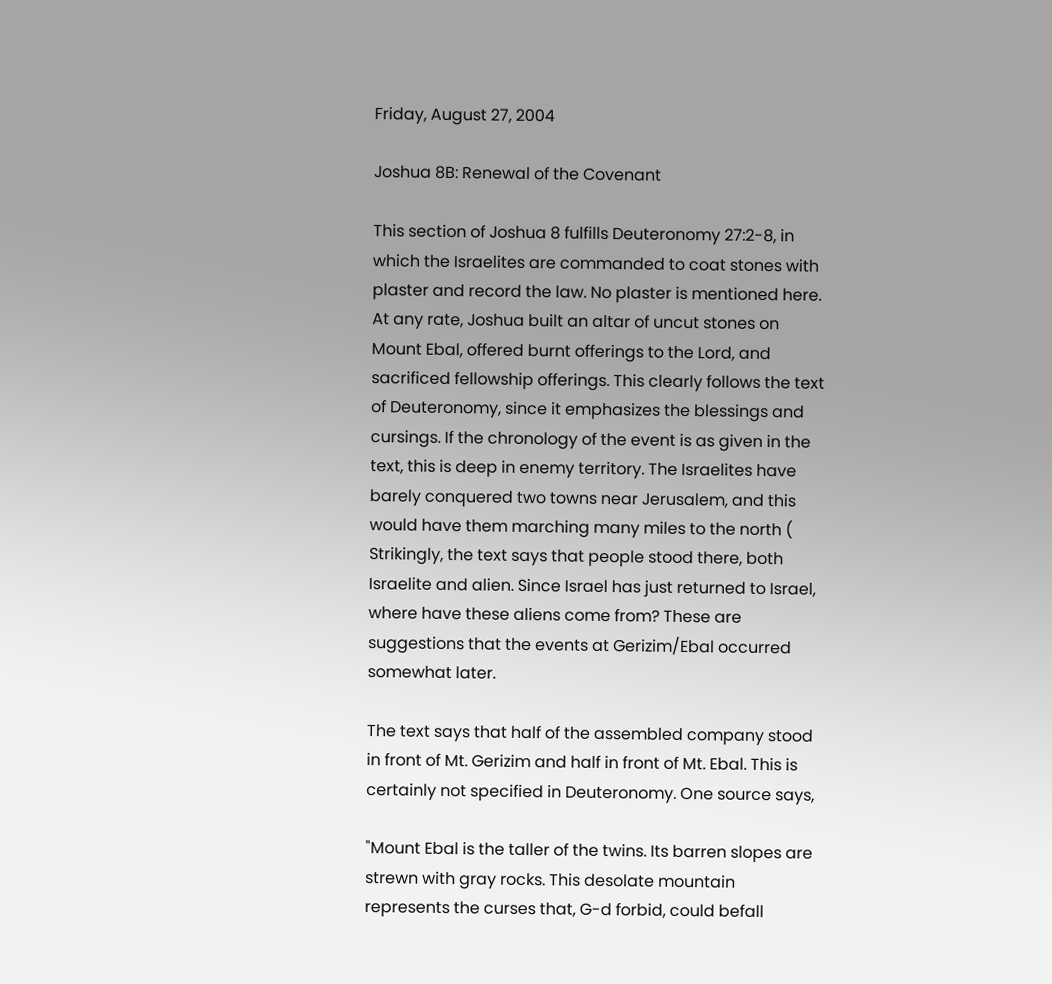Friday, August 27, 2004

Joshua 8B: Renewal of the Covenant

This section of Joshua 8 fulfills Deuteronomy 27:2-8, in which the Israelites are commanded to coat stones with plaster and record the law. No plaster is mentioned here. At any rate, Joshua built an altar of uncut stones on Mount Ebal, offered burnt offerings to the Lord, and sacrificed fellowship offerings. This clearly follows the text of Deuteronomy, since it emphasizes the blessings and cursings. If the chronology of the event is as given in the text, this is deep in enemy territory. The Israelites have barely conquered two towns near Jerusalem, and this would have them marching many miles to the north ( Strikingly, the text says that people stood there, both Israelite and alien. Since Israel has just returned to Israel, where have these aliens come from? These are suggestions that the events at Gerizim/Ebal occurred somewhat later.

The text says that half of the assembled company stood in front of Mt. Gerizim and half in front of Mt. Ebal. This is certainly not specified in Deuteronomy. One source says,

"Mount Ebal is the taller of the twins. Its barren slopes are strewn with gray rocks. This desolate mountain represents the curses that, G-d forbid, could befall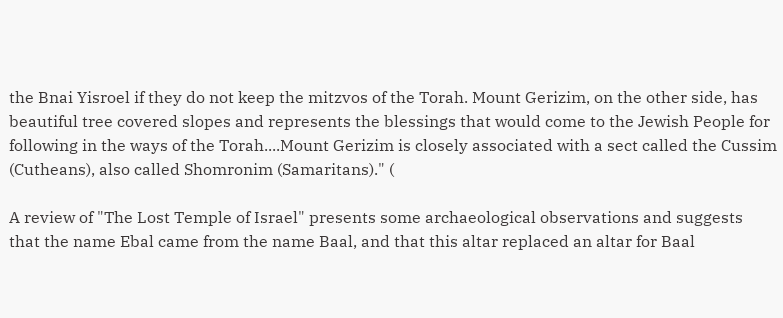the Bnai Yisroel if they do not keep the mitzvos of the Torah. Mount Gerizim, on the other side, has beautiful tree covered slopes and represents the blessings that would come to the Jewish People for following in the ways of the Torah....Mount Gerizim is closely associated with a sect called the Cussim (Cutheans), also called Shomronim (Samaritans)." (

A review of "The Lost Temple of Israel" presents some archaeological observations and suggests that the name Ebal came from the name Baal, and that this altar replaced an altar for Baal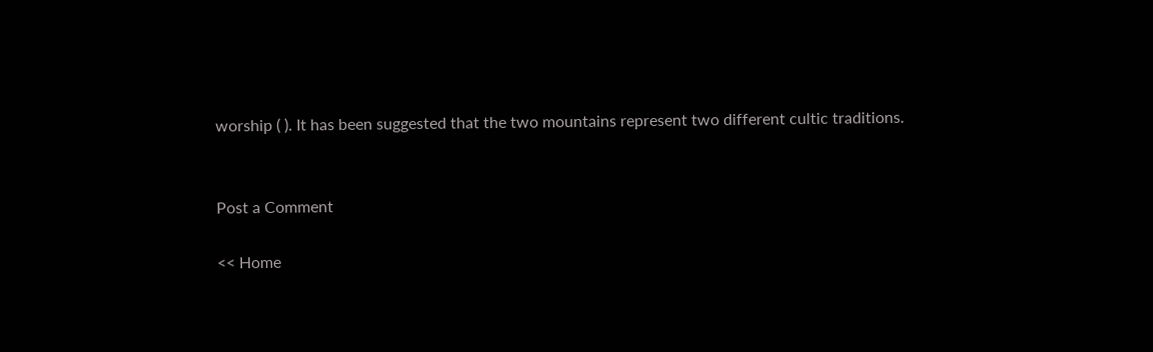worship ( ). It has been suggested that the two mountains represent two different cultic traditions.


Post a Comment

<< Home